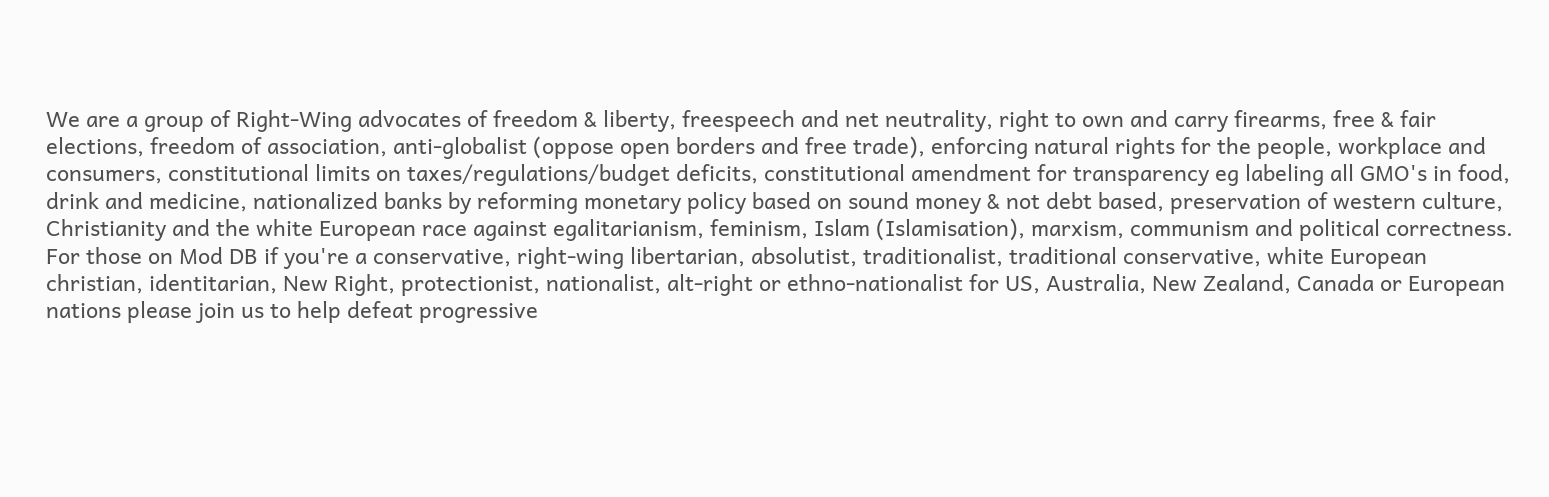We are a group of Right-Wing advocates of freedom & liberty, freespeech and net neutrality, right to own and carry firearms, free & fair elections, freedom of association, anti-globalist (oppose open borders and free trade), enforcing natural rights for the people, workplace and consumers, constitutional limits on taxes/regulations/budget deficits, constitutional amendment for transparency eg labeling all GMO's in food, drink and medicine, nationalized banks by reforming monetary policy based on sound money & not debt based, preservation of western culture, Christianity and the white European race against egalitarianism, feminism, Islam (Islamisation), marxism, communism and political correctness. For those on Mod DB if you're a conservative, right-wing libertarian, absolutist, traditionalist, traditional conservative, white European christian, identitarian, New Right, protectionist, nationalist, alt-right or ethno-nationalist for US, Australia, New Zealand, Canada or European nations please join us to help defeat progressive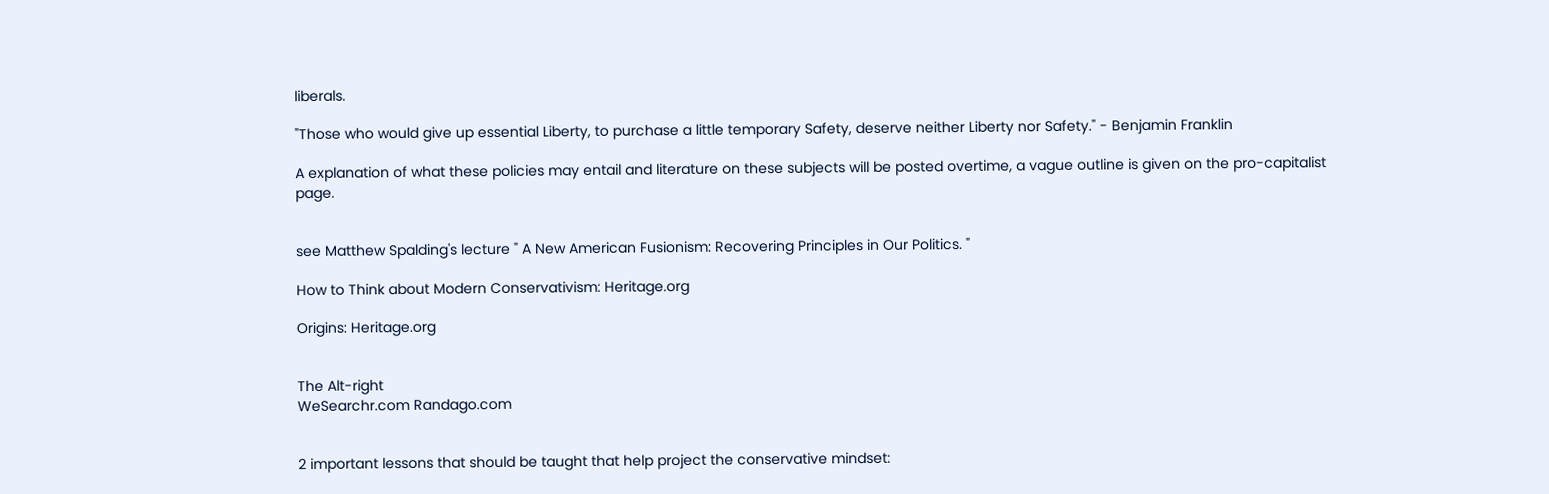liberals.

"Those who would give up essential Liberty, to purchase a little temporary Safety, deserve neither Liberty nor Safety." - Benjamin Franklin

A explanation of what these policies may entail and literature on these subjects will be posted overtime, a vague outline is given on the pro-capitalist page.


see Matthew Spalding's lecture " A New American Fusionism: Recovering Principles in Our Politics. "

How to Think about Modern Conservativism: Heritage.org

Origins: Heritage.org


The Alt-right
WeSearchr.com Randago.com


2 important lessons that should be taught that help project the conservative mindset: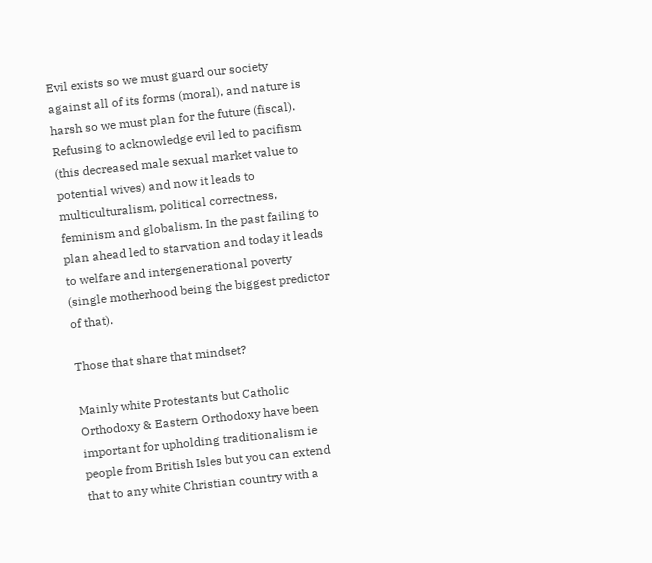Evil exists so we must guard our society against all of its forms (moral), and nature is harsh so we must plan for the future (fiscal). Refusing to acknowledge evil led to pacifism (this decreased male sexual market value to potential wives) and now it leads to multiculturalism, political correctness, feminism and globalism. In the past failing to plan ahead led to starvation and today it leads to welfare and intergenerational poverty (single motherhood being the biggest predictor of that).

Those that share that mindset?

Mainly white Protestants but Catholic Orthodoxy & Eastern Orthodoxy have been important for upholding traditionalism ie people from British Isles but you can extend that to any white Christian country with a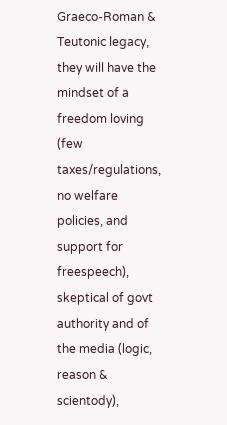Graeco-Roman & Teutonic legacy, they will have the mindset of a freedom loving (few taxes/regulations, no welfare policies, and support for freespeech), skeptical of govt authority and of the media (logic, reason & scientody),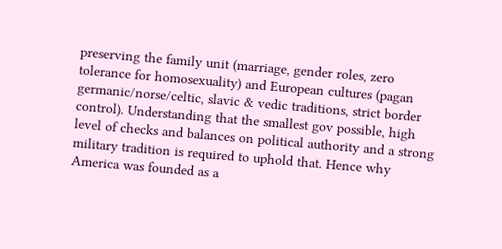preserving the family unit (marriage, gender roles, zero tolerance for homosexuality) and European cultures (pagan germanic/norse/celtic, slavic & vedic traditions, strict border control). Understanding that the smallest gov possible, high level of checks and balances on political authority and a strong military tradition is required to uphold that. Hence why America was founded as a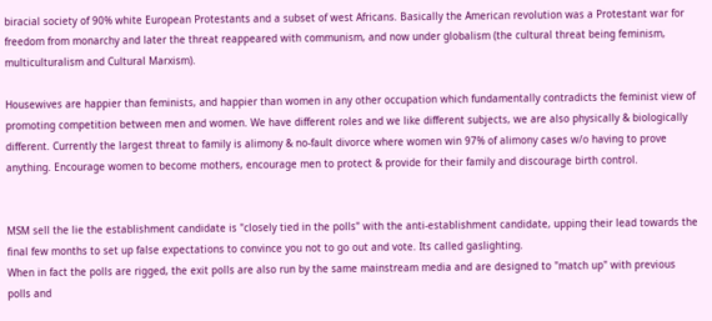biracial society of 90% white European Protestants and a subset of west Africans. Basically the American revolution was a Protestant war for freedom from monarchy and later the threat reappeared with communism, and now under globalism (the cultural threat being feminism, multiculturalism and Cultural Marxism).

Housewives are happier than feminists, and happier than women in any other occupation which fundamentally contradicts the feminist view of promoting competition between men and women. We have different roles and we like different subjects, we are also physically & biologically different. Currently the largest threat to family is alimony & no-fault divorce where women win 97% of alimony cases w/o having to prove anything. Encourage women to become mothers, encourage men to protect & provide for their family and discourage birth control.


MSM sell the lie the establishment candidate is "closely tied in the polls" with the anti-establishment candidate, upping their lead towards the final few months to set up false expectations to convince you not to go out and vote. Its called gaslighting.
When in fact the polls are rigged, the exit polls are also run by the same mainstream media and are designed to "match up" with previous polls and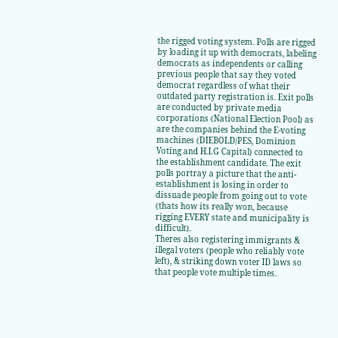the rigged voting system. Polls are rigged by loading it up with democrats, labeling democrats as independents or calling previous people that say they voted democrat regardless of what their outdated party registration is. Exit polls are conducted by private media corporations (National Election Pool) as are the companies behind the E-voting machines (DIEBOLD/PES, Dominion Voting and H.I.G Capital) connected to the establishment candidate. The exit polls portray a picture that the anti-establishment is losing in order to dissuade people from going out to vote (thats how its really won, because rigging EVERY state and municipality is difficult).
Theres also registering immigrants & illegal voters (people who reliably vote left), & striking down voter ID laws so that people vote multiple times.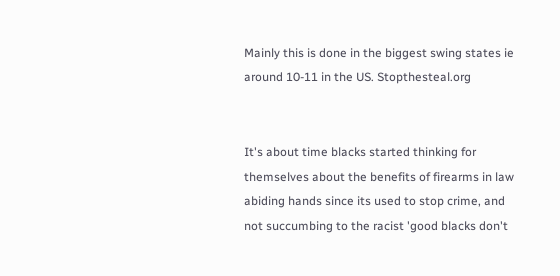Mainly this is done in the biggest swing states ie around 10-11 in the US. Stopthesteal.org


It's about time blacks started thinking for themselves about the benefits of firearms in law abiding hands since its used to stop crime, and not succumbing to the racist 'good blacks don't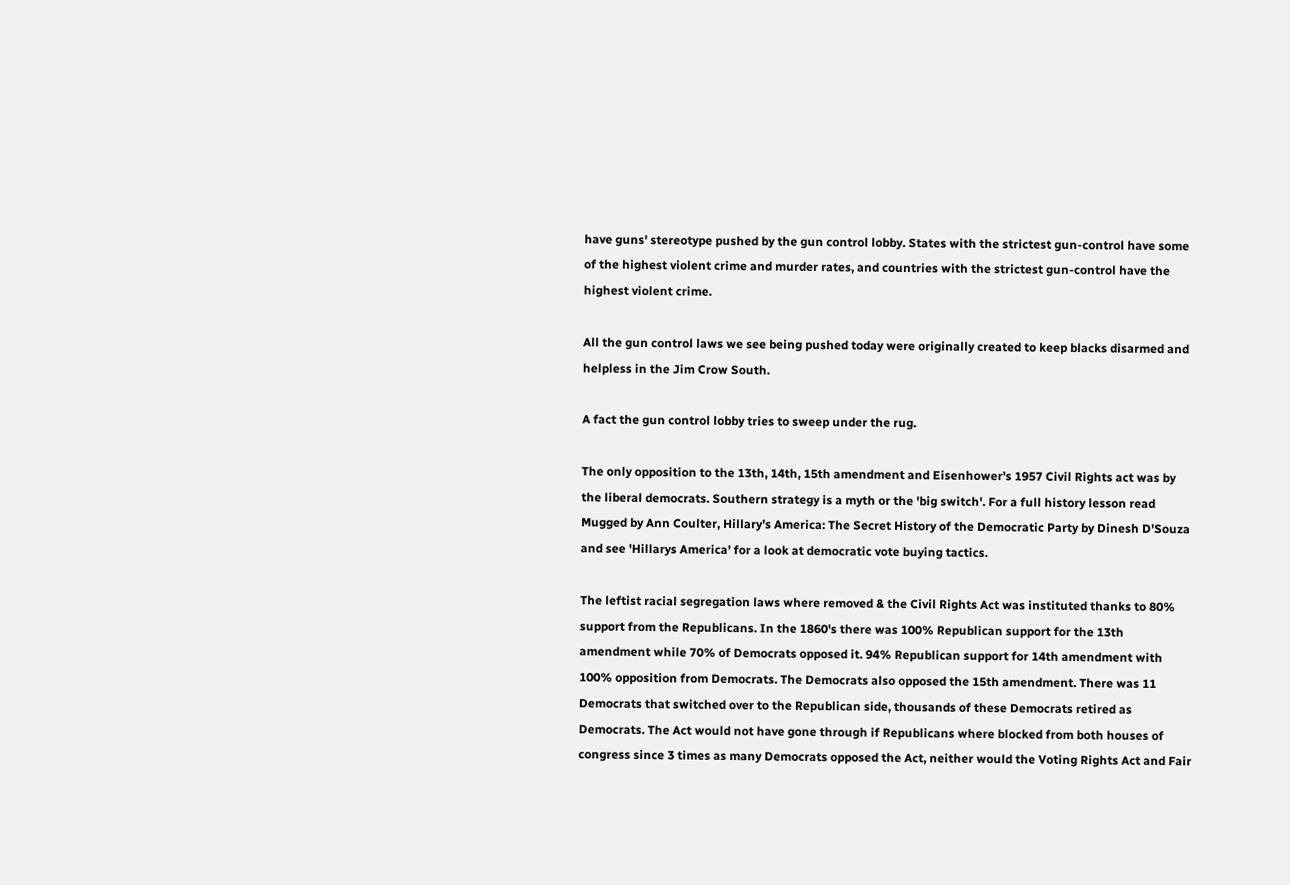have guns' stereotype pushed by the gun control lobby. States with the strictest gun-control have some of the highest violent crime and murder rates, and countries with the strictest gun-control have the highest violent crime.

All the gun control laws we see being pushed today were originally created to keep blacks disarmed and helpless in the Jim Crow South.

A fact the gun control lobby tries to sweep under the rug.

The only opposition to the 13th, 14th, 15th amendment and Eisenhower's 1957 Civil Rights act was by the liberal democrats. Southern strategy is a myth or the 'big switch'. For a full history lesson read Mugged by Ann Coulter, Hillary’s America: The Secret History of the Democratic Party by Dinesh D'Souza and see 'Hillarys America' for a look at democratic vote buying tactics.

The leftist racial segregation laws where removed & the Civil Rights Act was instituted thanks to 80% support from the Republicans. In the 1860's there was 100% Republican support for the 13th amendment while 70% of Democrats opposed it. 94% Republican support for 14th amendment with 100% opposition from Democrats. The Democrats also opposed the 15th amendment. There was 11 Democrats that switched over to the Republican side, thousands of these Democrats retired as Democrats. The Act would not have gone through if Republicans where blocked from both houses of congress since 3 times as many Democrats opposed the Act, neither would the Voting Rights Act and Fair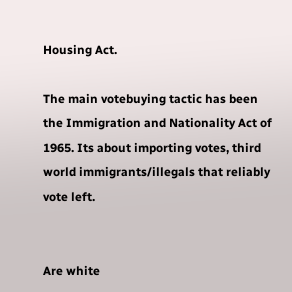Housing Act.

The main votebuying tactic has been the Immigration and Nationality Act of 1965. Its about importing votes, third world immigrants/illegals that reliably vote left.


Are white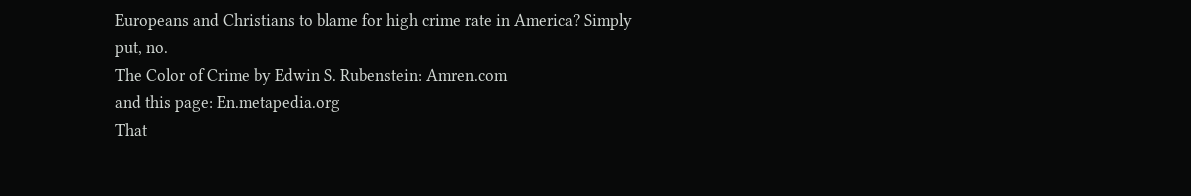Europeans and Christians to blame for high crime rate in America? Simply put, no.
The Color of Crime by Edwin S. Rubenstein: Amren.com
and this page: En.metapedia.org
That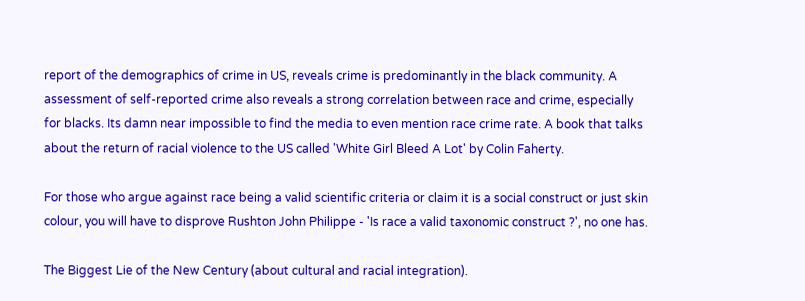report of the demographics of crime in US, reveals crime is predominantly in the black community. A assessment of self-reported crime also reveals a strong correlation between race and crime, especially for blacks. Its damn near impossible to find the media to even mention race crime rate. A book that talks about the return of racial violence to the US called 'White Girl Bleed A Lot' by Colin Faherty.

For those who argue against race being a valid scientific criteria or claim it is a social construct or just skin colour, you will have to disprove Rushton John Philippe - 'Is race a valid taxonomic construct ?', no one has.

The Biggest Lie of the New Century (about cultural and racial integration).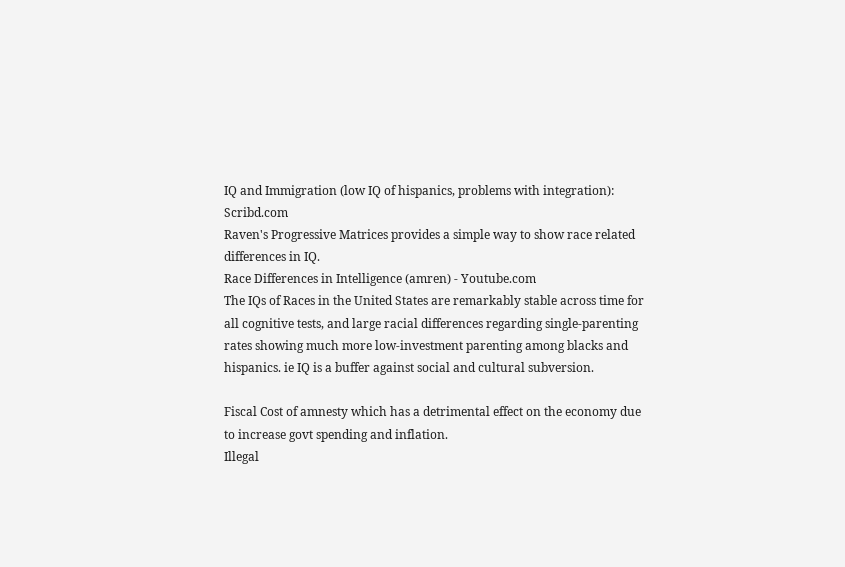IQ and Immigration (low IQ of hispanics, problems with integration): Scribd.com
Raven's Progressive Matrices provides a simple way to show race related differences in IQ.
Race Differences in Intelligence (amren) - Youtube.com
The IQs of Races in the United States are remarkably stable across time for all cognitive tests, and large racial differences regarding single-parenting rates showing much more low-investment parenting among blacks and hispanics. ie IQ is a buffer against social and cultural subversion.

Fiscal Cost of amnesty which has a detrimental effect on the economy due to increase govt spending and inflation.
Illegal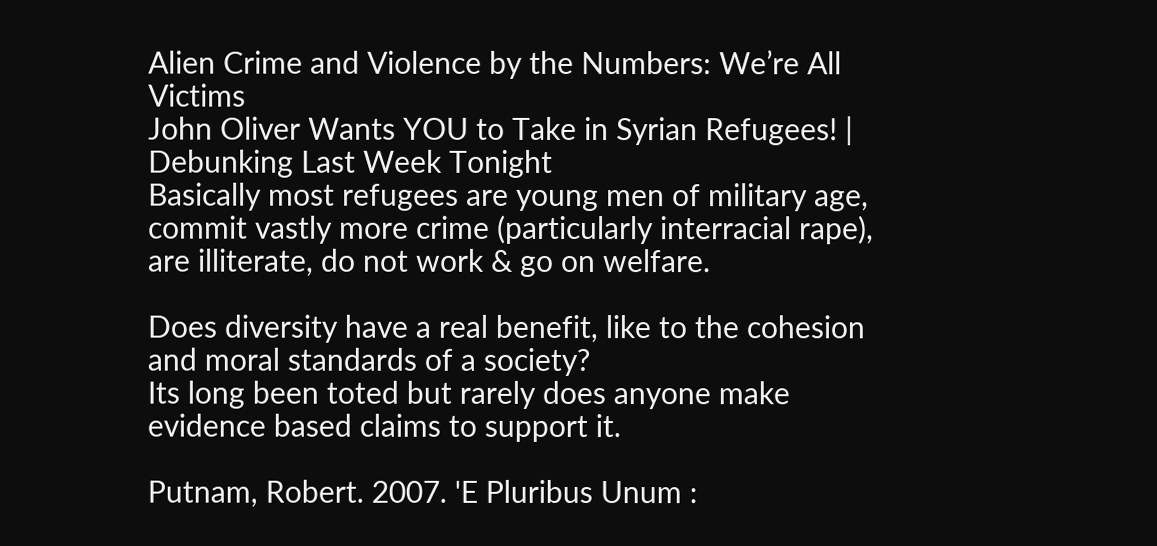Alien Crime and Violence by the Numbers: We’re All Victims
John Oliver Wants YOU to Take in Syrian Refugees! | Debunking Last Week Tonight
Basically most refugees are young men of military age, commit vastly more crime (particularly interracial rape), are illiterate, do not work & go on welfare.

Does diversity have a real benefit, like to the cohesion and moral standards of a society?
Its long been toted but rarely does anyone make evidence based claims to support it.

Putnam, Robert. 2007. 'E Pluribus Unum :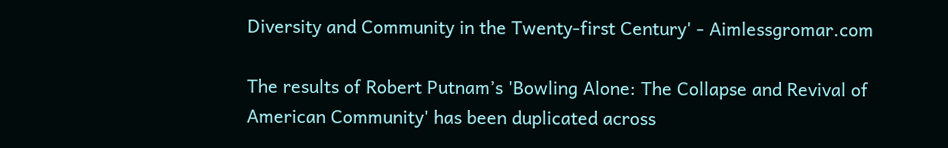Diversity and Community in the Twenty-first Century' - Aimlessgromar.com

The results of Robert Putnam’s 'Bowling Alone: The Collapse and Revival of American Community' has been duplicated across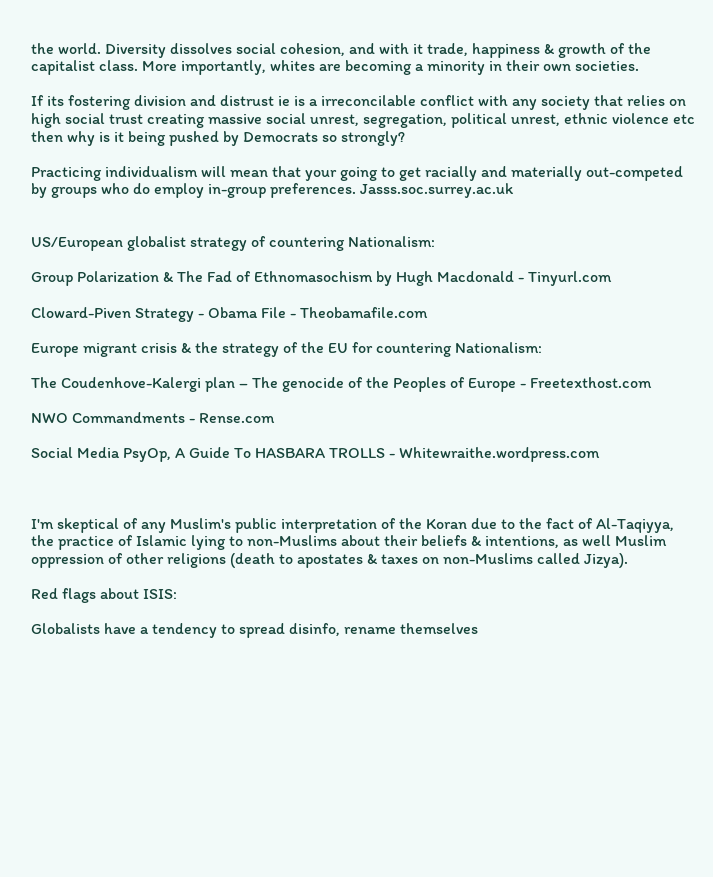the world. Diversity dissolves social cohesion, and with it trade, happiness & growth of the capitalist class. More importantly, whites are becoming a minority in their own societies.

If its fostering division and distrust ie is a irreconcilable conflict with any society that relies on high social trust creating massive social unrest, segregation, political unrest, ethnic violence etc then why is it being pushed by Democrats so strongly?

Practicing individualism will mean that your going to get racially and materially out-competed by groups who do employ in-group preferences. Jasss.soc.surrey.ac.uk


US/European globalist strategy of countering Nationalism:

Group Polarization & The Fad of Ethnomasochism by Hugh Macdonald - Tinyurl.com

Cloward-Piven Strategy - Obama File - Theobamafile.com

Europe migrant crisis & the strategy of the EU for countering Nationalism:

The Coudenhove-Kalergi plan – The genocide of the Peoples of Europe - Freetexthost.com

NWO Commandments - Rense.com

Social Media PsyOp, A Guide To HASBARA TROLLS - Whitewraithe.wordpress.com



I'm skeptical of any Muslim's public interpretation of the Koran due to the fact of Al-Taqiyya, the practice of Islamic lying to non-Muslims about their beliefs & intentions, as well Muslim oppression of other religions (death to apostates & taxes on non-Muslims called Jizya).

Red flags about ISIS:

Globalists have a tendency to spread disinfo, rename themselves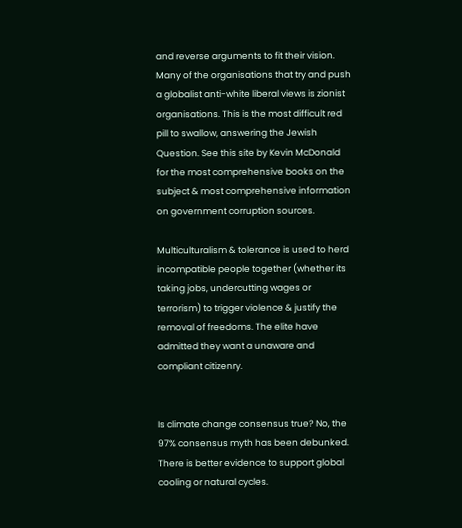and reverse arguments to fit their vision. Many of the organisations that try and push a globalist anti-white liberal views is zionist organisations. This is the most difficult red pill to swallow, answering the Jewish Question. See this site by Kevin McDonald for the most comprehensive books on the subject & most comprehensive information on government corruption sources.

Multiculturalism & tolerance is used to herd incompatible people together (whether its taking jobs, undercutting wages or terrorism) to trigger violence & justify the removal of freedoms. The elite have admitted they want a unaware and compliant citizenry.


Is climate change consensus true? No, the 97% consensus myth has been debunked. There is better evidence to support global cooling or natural cycles.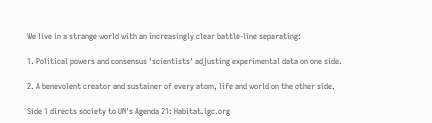We live in a strange world with an increasingly clear battle-line separating:

1. Political powers and consensus ‘scientists' adjusting experimental data on one side.

2. A benevolent creator and sustainer of every atom, life and world on the other side.

Side 1 directs society to UN's Agenda 21: Habitat.igc.org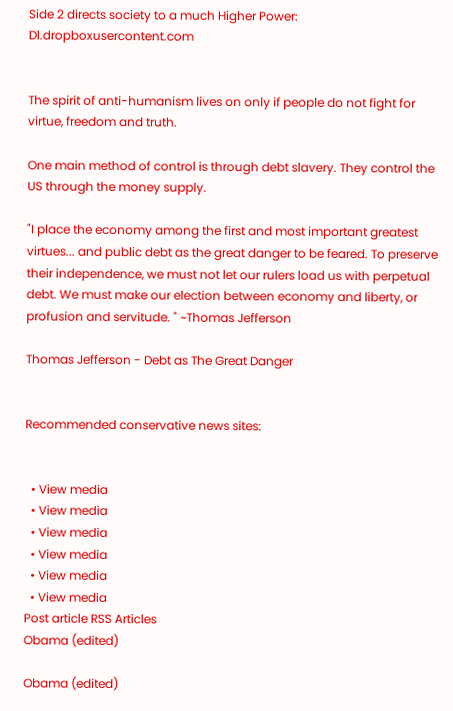Side 2 directs society to a much Higher Power: Dl.dropboxusercontent.com


The spirit of anti-humanism lives on only if people do not fight for virtue, freedom and truth.

One main method of control is through debt slavery. They control the US through the money supply.

"I place the economy among the first and most important greatest virtues... and public debt as the great danger to be feared. To preserve their independence, we must not let our rulers load us with perpetual debt. We must make our election between economy and liberty, or profusion and servitude. " ~Thomas Jefferson

Thomas Jefferson - Debt as The Great Danger


Recommended conservative news sites:


  • View media
  • View media
  • View media
  • View media
  • View media
  • View media
Post article RSS Articles
Obama (edited)

Obama (edited)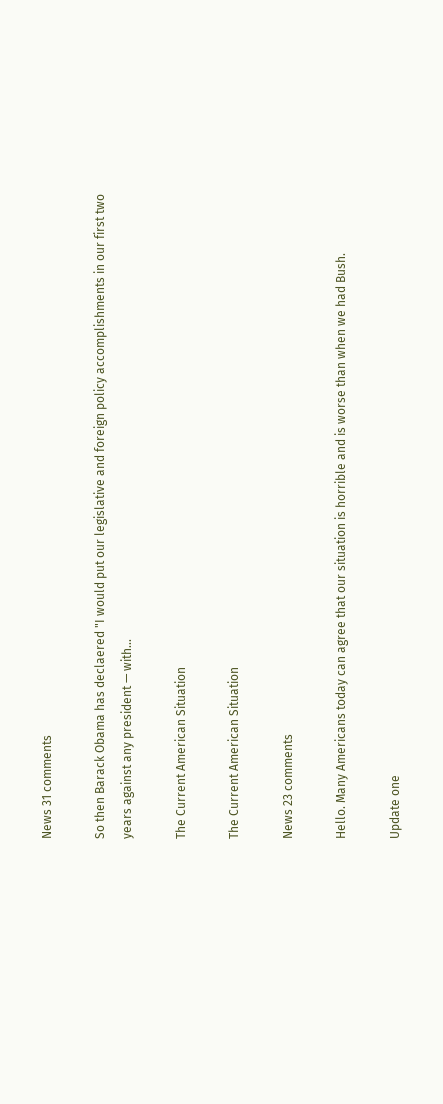News 31 comments

So then Barack Obama has declaered "I would put our legislative and foreign policy accomplishments in our first two years against any president — with...

The Current American Situation

The Current American Situation

News 23 comments

Hello. Many Americans today can agree that our situation is horrible and is worse than when we had Bush.

Update one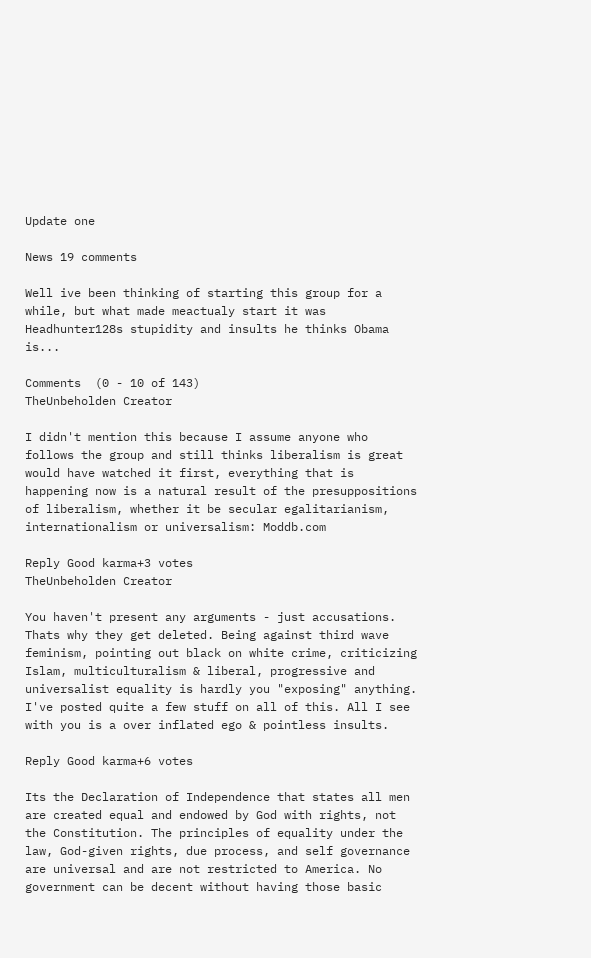Update one

News 19 comments

Well ive been thinking of starting this group for a while, but what made meactualy start it was Headhunter128s stupidity and insults he thinks Obama is...

Comments  (0 - 10 of 143)
TheUnbeholden Creator

I didn't mention this because I assume anyone who follows the group and still thinks liberalism is great would have watched it first, everything that is happening now is a natural result of the presuppositions of liberalism, whether it be secular egalitarianism, internationalism or universalism: Moddb.com

Reply Good karma+3 votes
TheUnbeholden Creator

You haven't present any arguments - just accusations. Thats why they get deleted. Being against third wave feminism, pointing out black on white crime, criticizing Islam, multiculturalism & liberal, progressive and universalist equality is hardly you "exposing" anything. I've posted quite a few stuff on all of this. All I see with you is a over inflated ego & pointless insults.

Reply Good karma+6 votes

Its the Declaration of Independence that states all men are created equal and endowed by God with rights, not the Constitution. The principles of equality under the law, God-given rights, due process, and self governance are universal and are not restricted to America. No government can be decent without having those basic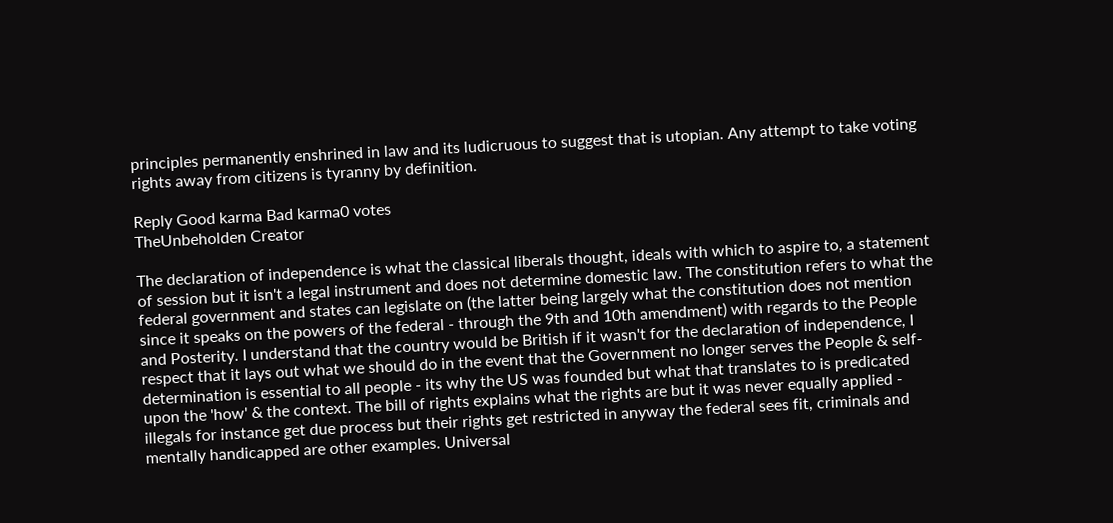principles permanently enshrined in law and its ludicruous to suggest that is utopian. Any attempt to take voting rights away from citizens is tyranny by definition.

Reply Good karma Bad karma0 votes
TheUnbeholden Creator

The declaration of independence is what the classical liberals thought, ideals with which to aspire to, a statement of session but it isn't a legal instrument and does not determine domestic law. The constitution refers to what the federal government and states can legislate on (the latter being largely what the constitution does not mention since it speaks on the powers of the federal - through the 9th and 10th amendment) with regards to the People and Posterity. I understand that the country would be British if it wasn't for the declaration of independence, I respect that it lays out what we should do in the event that the Government no longer serves the People & self-determination is essential to all people - its why the US was founded but what that translates to is predicated upon the 'how' & the context. The bill of rights explains what the rights are but it was never equally applied - illegals for instance get due process but their rights get restricted in anyway the federal sees fit, criminals and mentally handicapped are other examples. Universal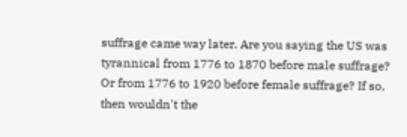suffrage came way later. Are you saying the US was tyrannical from 1776 to 1870 before male suffrage?
Or from 1776 to 1920 before female suffrage? If so, then wouldn't the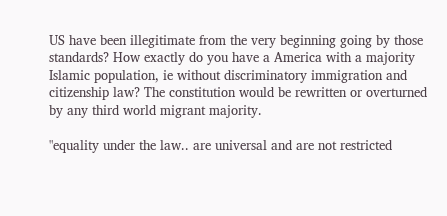US have been illegitimate from the very beginning going by those standards? How exactly do you have a America with a majority Islamic population, ie without discriminatory immigration and citizenship law? The constitution would be rewritten or overturned by any third world migrant majority.

"equality under the law.. are universal and are not restricted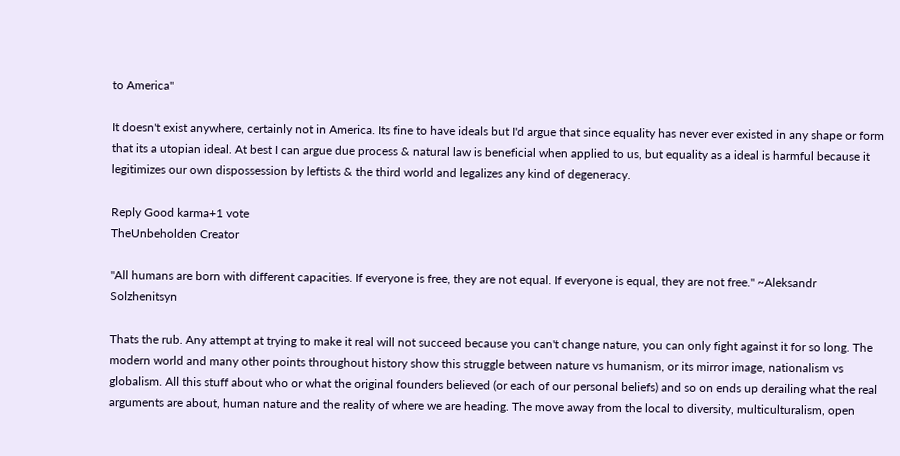to America"

It doesn't exist anywhere, certainly not in America. Its fine to have ideals but I'd argue that since equality has never ever existed in any shape or form that its a utopian ideal. At best I can argue due process & natural law is beneficial when applied to us, but equality as a ideal is harmful because it legitimizes our own dispossession by leftists & the third world and legalizes any kind of degeneracy.

Reply Good karma+1 vote
TheUnbeholden Creator

"All humans are born with different capacities. If everyone is free, they are not equal. If everyone is equal, they are not free." ~Aleksandr Solzhenitsyn

Thats the rub. Any attempt at trying to make it real will not succeed because you can't change nature, you can only fight against it for so long. The modern world and many other points throughout history show this struggle between nature vs humanism, or its mirror image, nationalism vs globalism. All this stuff about who or what the original founders believed (or each of our personal beliefs) and so on ends up derailing what the real arguments are about, human nature and the reality of where we are heading. The move away from the local to diversity, multiculturalism, open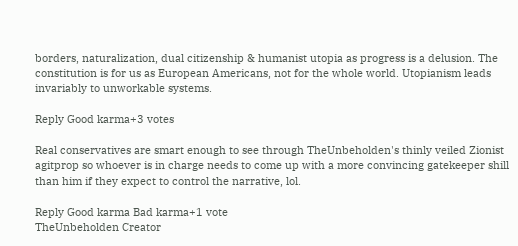borders, naturalization, dual citizenship & humanist utopia as progress is a delusion. The constitution is for us as European Americans, not for the whole world. Utopianism leads invariably to unworkable systems.

Reply Good karma+3 votes

Real conservatives are smart enough to see through TheUnbeholden's thinly veiled Zionist agitprop so whoever is in charge needs to come up with a more convincing gatekeeper shill than him if they expect to control the narrative, lol.

Reply Good karma Bad karma+1 vote
TheUnbeholden Creator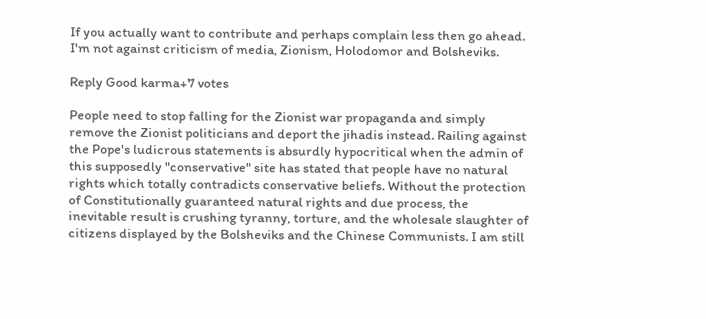If you actually want to contribute and perhaps complain less then go ahead. I'm not against criticism of media, Zionism, Holodomor and Bolsheviks.

Reply Good karma+7 votes

People need to stop falling for the Zionist war propaganda and simply remove the Zionist politicians and deport the jihadis instead. Railing against the Pope's ludicrous statements is absurdly hypocritical when the admin of this supposedly "conservative" site has stated that people have no natural rights which totally contradicts conservative beliefs. Without the protection of Constitutionally guaranteed natural rights and due process, the inevitable result is crushing tyranny, torture, and the wholesale slaughter of citizens displayed by the Bolsheviks and the Chinese Communists. I am still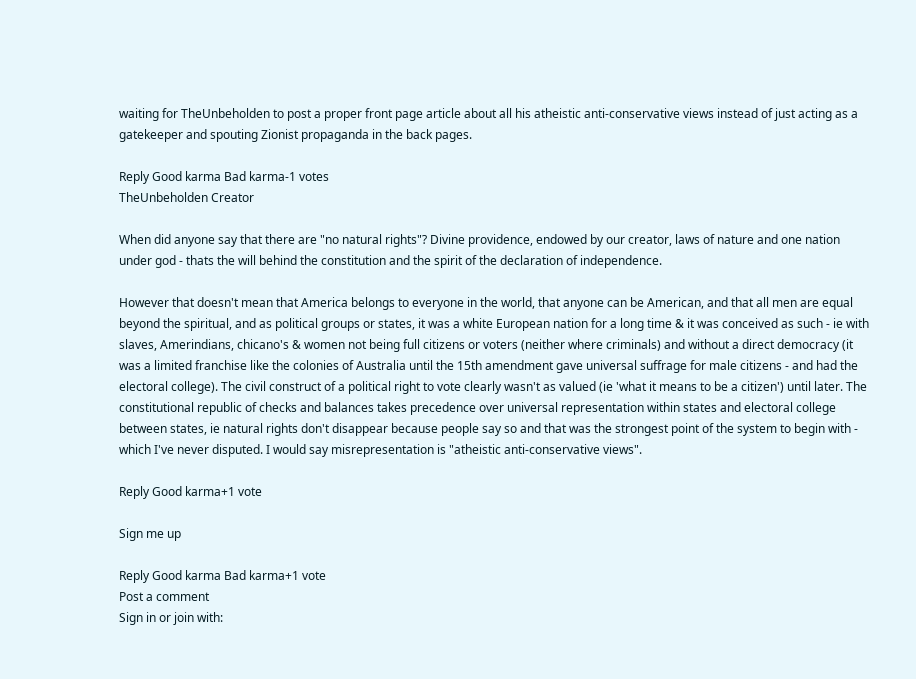waiting for TheUnbeholden to post a proper front page article about all his atheistic anti-conservative views instead of just acting as a gatekeeper and spouting Zionist propaganda in the back pages.

Reply Good karma Bad karma-1 votes
TheUnbeholden Creator

When did anyone say that there are "no natural rights"? Divine providence, endowed by our creator, laws of nature and one nation under god - thats the will behind the constitution and the spirit of the declaration of independence.

However that doesn't mean that America belongs to everyone in the world, that anyone can be American, and that all men are equal beyond the spiritual, and as political groups or states, it was a white European nation for a long time & it was conceived as such - ie with slaves, Amerindians, chicano's & women not being full citizens or voters (neither where criminals) and without a direct democracy (it was a limited franchise like the colonies of Australia until the 15th amendment gave universal suffrage for male citizens - and had the electoral college). The civil construct of a political right to vote clearly wasn't as valued (ie 'what it means to be a citizen') until later. The constitutional republic of checks and balances takes precedence over universal representation within states and electoral college between states, ie natural rights don't disappear because people say so and that was the strongest point of the system to begin with - which I've never disputed. I would say misrepresentation is "atheistic anti-conservative views".

Reply Good karma+1 vote

Sign me up

Reply Good karma Bad karma+1 vote
Post a comment
Sign in or join with: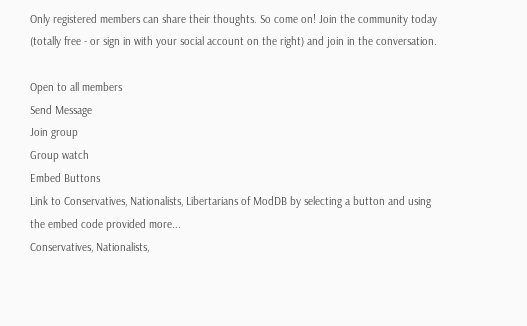Only registered members can share their thoughts. So come on! Join the community today (totally free - or sign in with your social account on the right) and join in the conversation.

Open to all members
Send Message
Join group
Group watch
Embed Buttons
Link to Conservatives, Nationalists, Libertarians of ModDB by selecting a button and using the embed code provided more...
Conservatives, Nationalists,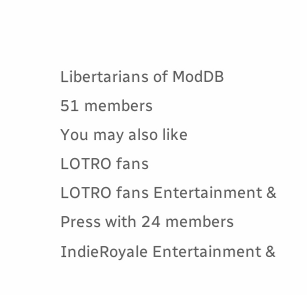Libertarians of ModDB
51 members
You may also like
LOTRO fans
LOTRO fans Entertainment & Press with 24 members
IndieRoyale Entertainment &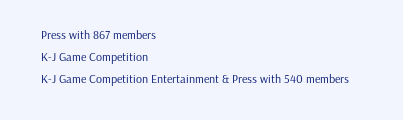Press with 867 members
K-J Game Competition
K-J Game Competition Entertainment & Press with 540 members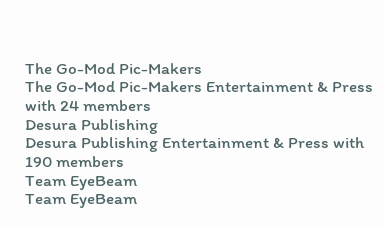The Go-Mod Pic-Makers
The Go-Mod Pic-Makers Entertainment & Press with 24 members
Desura Publishing
Desura Publishing Entertainment & Press with 190 members
Team EyeBeam
Team EyeBeam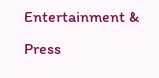Entertainment & Press